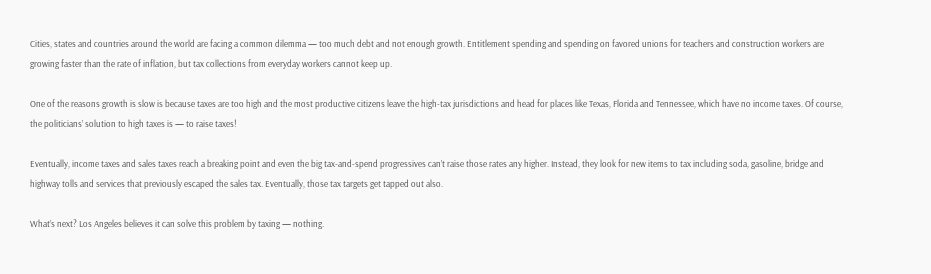Cities, states and countries around the world are facing a common dilemma — too much debt and not enough growth. Entitlement spending and spending on favored unions for teachers and construction workers are growing faster than the rate of inflation, but tax collections from everyday workers cannot keep up.

One of the reasons growth is slow is because taxes are too high and the most productive citizens leave the high-tax jurisdictions and head for places like Texas, Florida and Tennessee, which have no income taxes. Of course, the politicians’ solution to high taxes is — to raise taxes!

Eventually, income taxes and sales taxes reach a breaking point and even the big tax-and-spend progressives can’t raise those rates any higher. Instead, they look for new items to tax including soda, gasoline, bridge and highway tolls and services that previously escaped the sales tax. Eventually, those tax targets get tapped out also.

What’s next? Los Angeles believes it can solve this problem by taxing — nothing.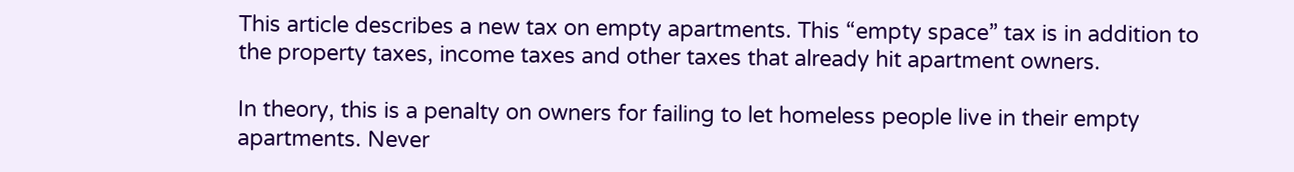This article describes a new tax on empty apartments. This “empty space” tax is in addition to the property taxes, income taxes and other taxes that already hit apartment owners.

In theory, this is a penalty on owners for failing to let homeless people live in their empty apartments. Never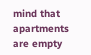mind that apartments are empty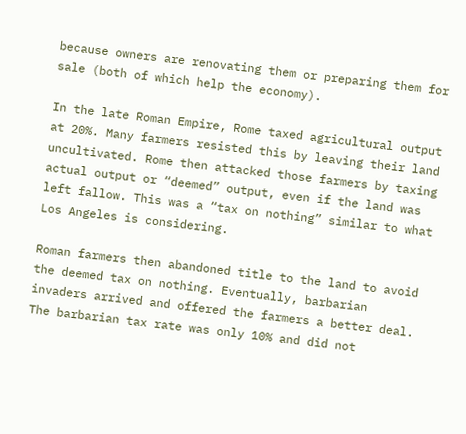because owners are renovating them or preparing them for sale (both of which help the economy).

In the late Roman Empire, Rome taxed agricultural output at 20%. Many farmers resisted this by leaving their land uncultivated. Rome then attacked those farmers by taxing actual output or “deemed” output, even if the land was left fallow. This was a “tax on nothing” similar to what Los Angeles is considering.

Roman farmers then abandoned title to the land to avoid the deemed tax on nothing. Eventually, barbarian invaders arrived and offered the farmers a better deal. The barbarian tax rate was only 10% and did not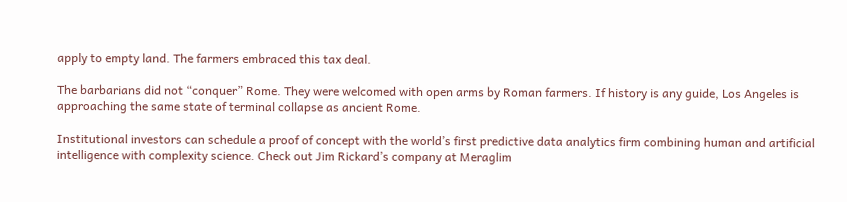apply to empty land. The farmers embraced this tax deal.

The barbarians did not “conquer” Rome. They were welcomed with open arms by Roman farmers. If history is any guide, Los Angeles is approaching the same state of terminal collapse as ancient Rome.

Institutional investors can schedule a proof of concept with the world’s first predictive data analytics firm combining human and artificial intelligence with complexity science. Check out Jim Rickard’s company at Meraglim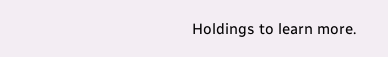Holdings to learn more.